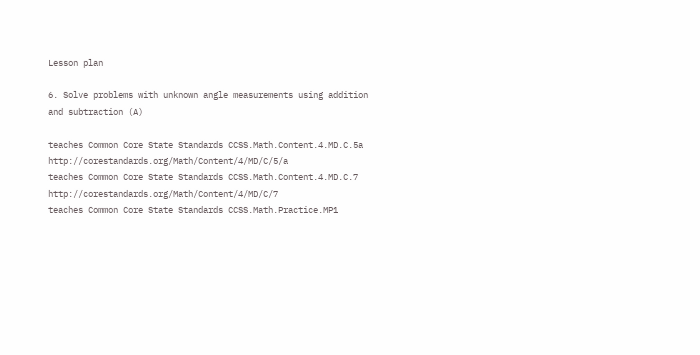Lesson plan

6. Solve problems with unknown angle measurements using addition and subtraction (A)

teaches Common Core State Standards CCSS.Math.Content.4.MD.C.5a http://corestandards.org/Math/Content/4/MD/C/5/a
teaches Common Core State Standards CCSS.Math.Content.4.MD.C.7 http://corestandards.org/Math/Content/4/MD/C/7
teaches Common Core State Standards CCSS.Math.Practice.MP1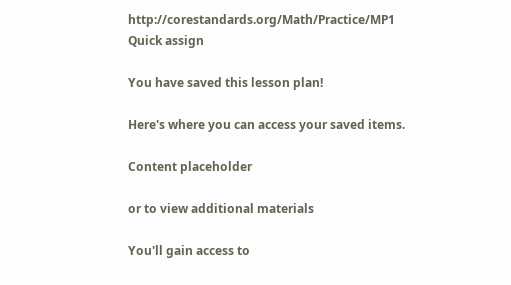http://corestandards.org/Math/Practice/MP1
Quick assign

You have saved this lesson plan!

Here's where you can access your saved items.

Content placeholder

or to view additional materials

You'll gain access to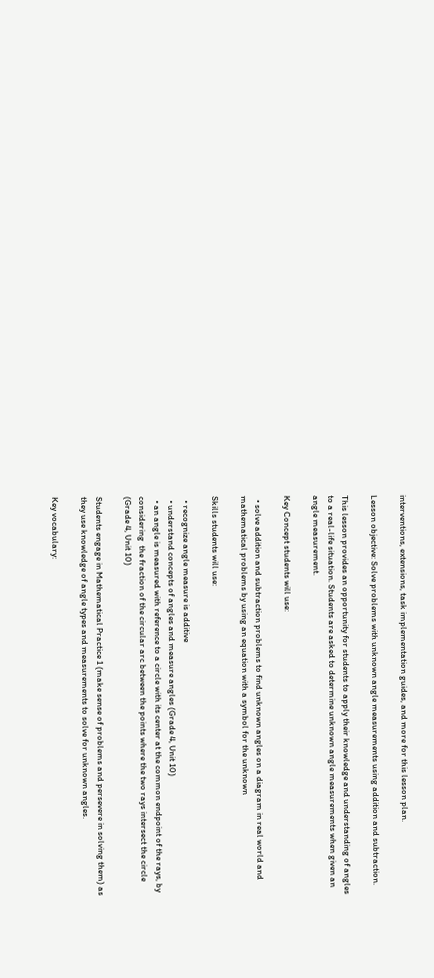interventions, extensions, task implementation guides, and more for this lesson plan.

Lesson objective: Solve problems with unknown angle measurements using addition and subtraction.

This lesson provides an opportunity for students to apply their knowledge and understanding of angles to a real-life situation. Students are asked to determine unknown angle measurements when given an angle measurement.

Key Concept students will use:

  • solve addition and subtraction problems to find unknown angles on a diagram in real world and mathematical problems by using an equation with a symbol for the unknown

Skills students will use:

  • recognize angle measure is additive
  • understand concepts of angles and measure angles (Grade 4, Unit 10)
  • an angle is measured with reference to a circle with its center at the common endpoint of the rays, by considering  the fraction of the circular arc between the points where the two rays intersect the circle (Grade 4, Unit 10)

Students engage in Mathematical Practice 1 (make sense of problems and persevere in solving them) as they use knowledge of angle types and measurements to solve for unknown angles.

Key vocabulary: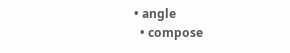• angle
  • compose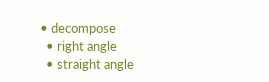• decompose
  • right angle
  • straight angle